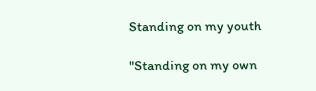Standing on my youth

"Standing on my own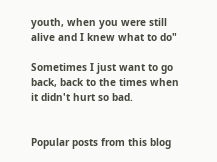youth, when you were still alive and I knew what to do"

Sometimes I just want to go back, back to the times when it didn't hurt so bad.


Popular posts from this blog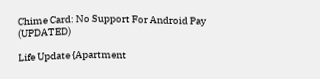Chime Card: No Support For Android Pay (UPDATED)

Life Update {Apartment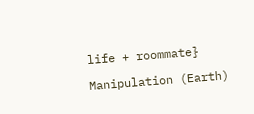life + roommate}

Manipulation (Earth)